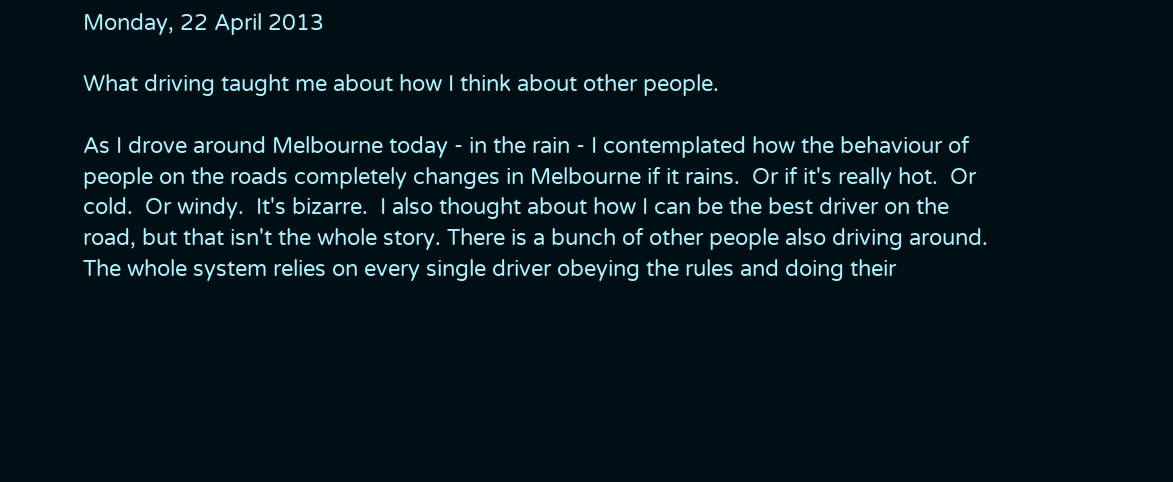Monday, 22 April 2013

What driving taught me about how I think about other people.

As I drove around Melbourne today - in the rain - I contemplated how the behaviour of people on the roads completely changes in Melbourne if it rains.  Or if it's really hot.  Or cold.  Or windy.  It's bizarre.  I also thought about how I can be the best driver on the road, but that isn't the whole story. There is a bunch of other people also driving around.  The whole system relies on every single driver obeying the rules and doing their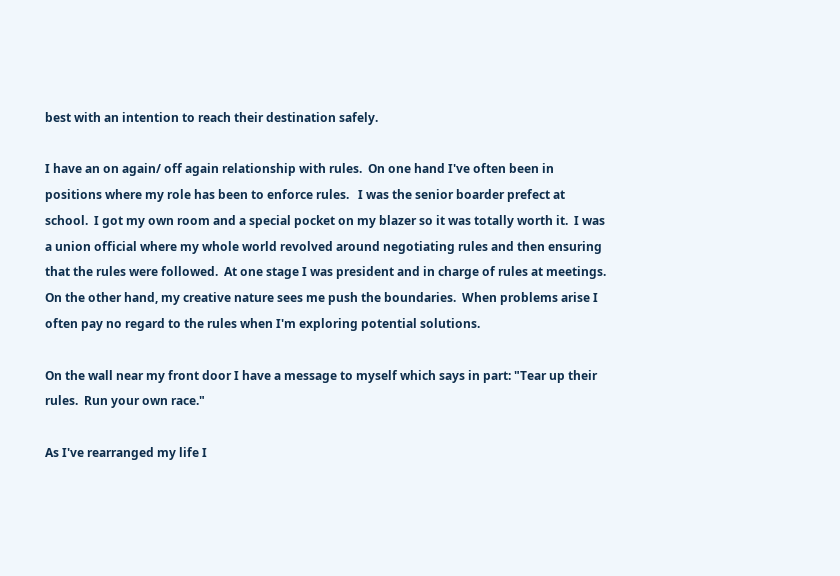best with an intention to reach their destination safely.

I have an on again/ off again relationship with rules.  On one hand I've often been in positions where my role has been to enforce rules.   I was the senior boarder prefect at school.  I got my own room and a special pocket on my blazer so it was totally worth it.  I was a union official where my whole world revolved around negotiating rules and then ensuring that the rules were followed.  At one stage I was president and in charge of rules at meetings.  On the other hand, my creative nature sees me push the boundaries.  When problems arise I often pay no regard to the rules when I'm exploring potential solutions.

On the wall near my front door I have a message to myself which says in part: "Tear up their rules.  Run your own race."

As I've rearranged my life I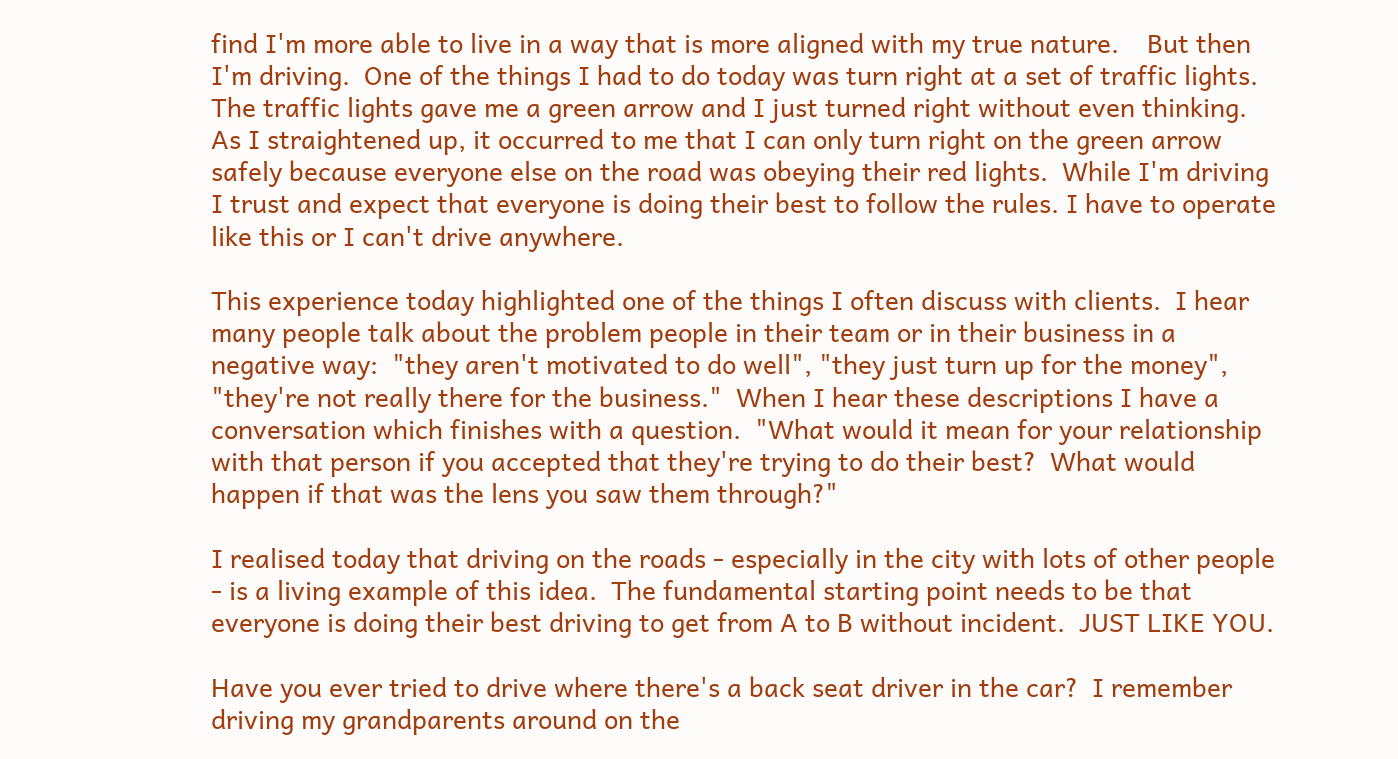find I'm more able to live in a way that is more aligned with my true nature.    But then I'm driving.  One of the things I had to do today was turn right at a set of traffic lights.  The traffic lights gave me a green arrow and I just turned right without even thinking.  As I straightened up, it occurred to me that I can only turn right on the green arrow safely because everyone else on the road was obeying their red lights.  While I'm driving I trust and expect that everyone is doing their best to follow the rules. I have to operate like this or I can't drive anywhere.

This experience today highlighted one of the things I often discuss with clients.  I hear many people talk about the problem people in their team or in their business in a negative way:  "they aren't motivated to do well", "they just turn up for the money", "they're not really there for the business."  When I hear these descriptions I have a conversation which finishes with a question.  "What would it mean for your relationship with that person if you accepted that they're trying to do their best?  What would happen if that was the lens you saw them through?"

I realised today that driving on the roads - especially in the city with lots of other people - is a living example of this idea.  The fundamental starting point needs to be that everyone is doing their best driving to get from A to B without incident.  JUST LIKE YOU.

Have you ever tried to drive where there's a back seat driver in the car?  I remember driving my grandparents around on the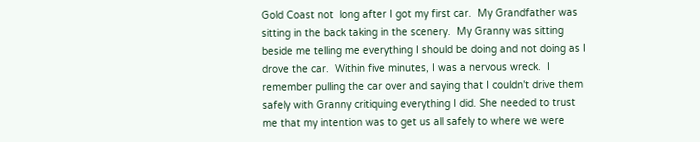Gold Coast not  long after I got my first car.  My Grandfather was sitting in the back taking in the scenery.  My Granny was sitting beside me telling me everything I should be doing and not doing as I drove the car.  Within five minutes, I was a nervous wreck.  I remember pulling the car over and saying that I couldn't drive them safely with Granny critiquing everything I did. She needed to trust me that my intention was to get us all safely to where we were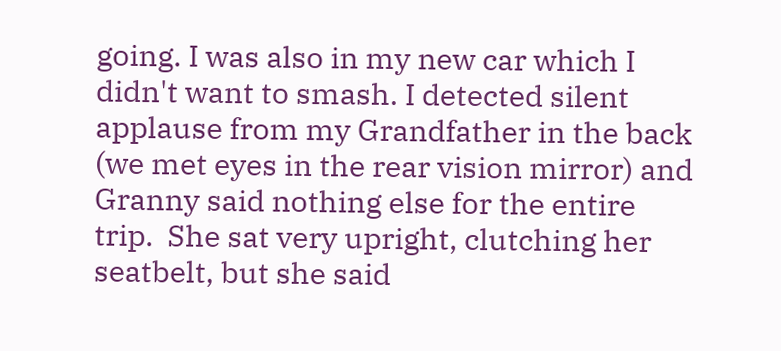going. I was also in my new car which I didn't want to smash. I detected silent applause from my Grandfather in the back (we met eyes in the rear vision mirror) and Granny said nothing else for the entire trip.  She sat very upright, clutching her seatbelt, but she said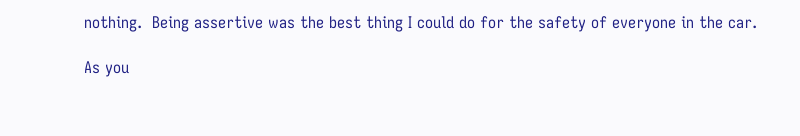nothing.  Being assertive was the best thing I could do for the safety of everyone in the car.

As you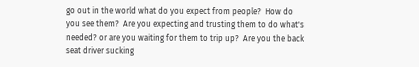go out in the world what do you expect from people?  How do you see them?  Are you expecting and trusting them to do what's needed? or are you waiting for them to trip up?  Are you the back seat driver sucking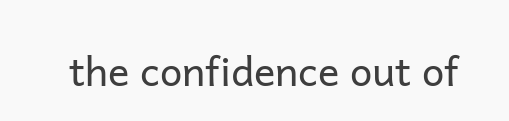the confidence out of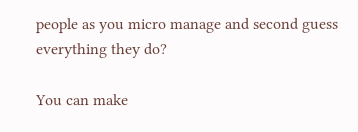people as you micro manage and second guess everything they do?

You can make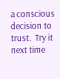a conscious decision to trust.  Try it next time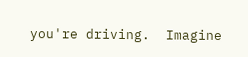you're driving.  Imagine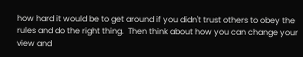how hard it would be to get around if you didn't trust others to obey the rules and do the right thing.  Then think about how you can change your view and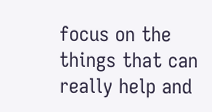focus on the things that can really help and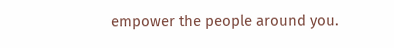empower the people around you.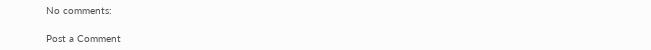No comments:

Post a Comment